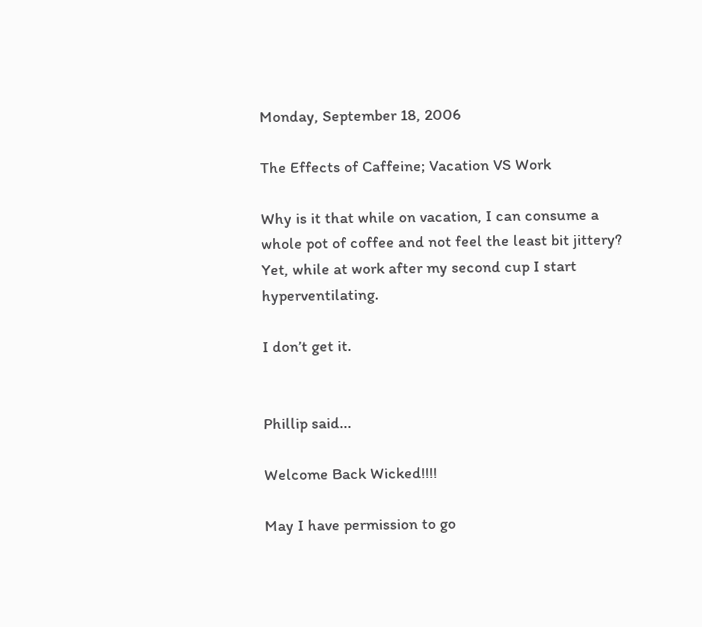Monday, September 18, 2006

The Effects of Caffeine; Vacation VS Work

Why is it that while on vacation, I can consume a whole pot of coffee and not feel the least bit jittery? Yet, while at work after my second cup I start hyperventilating.

I don’t get it.


Phillip said...

Welcome Back Wicked!!!!

May I have permission to go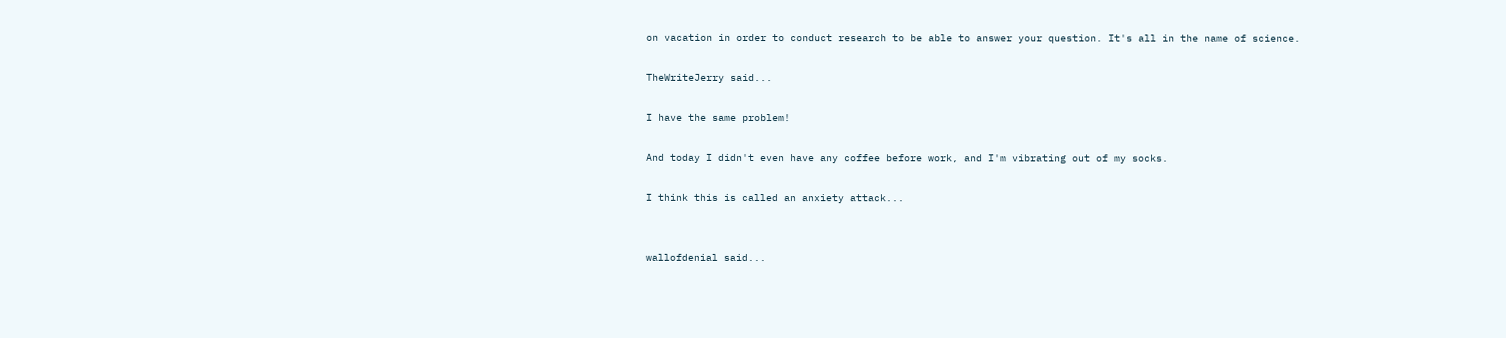on vacation in order to conduct research to be able to answer your question. It's all in the name of science.

TheWriteJerry said...

I have the same problem!

And today I didn't even have any coffee before work, and I'm vibrating out of my socks.

I think this is called an anxiety attack...


wallofdenial said...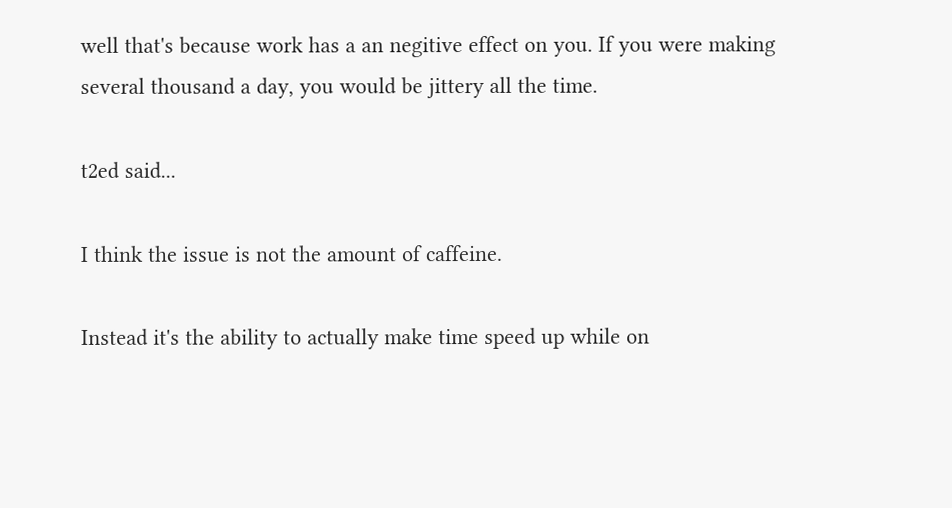well that's because work has a an negitive effect on you. If you were making several thousand a day, you would be jittery all the time.

t2ed said...

I think the issue is not the amount of caffeine.

Instead it's the ability to actually make time speed up while on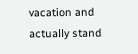vacation and actually stand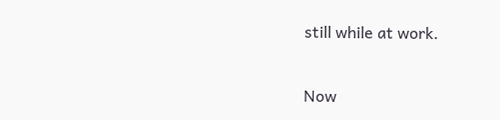still while at work.

Now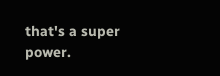that's a super power.